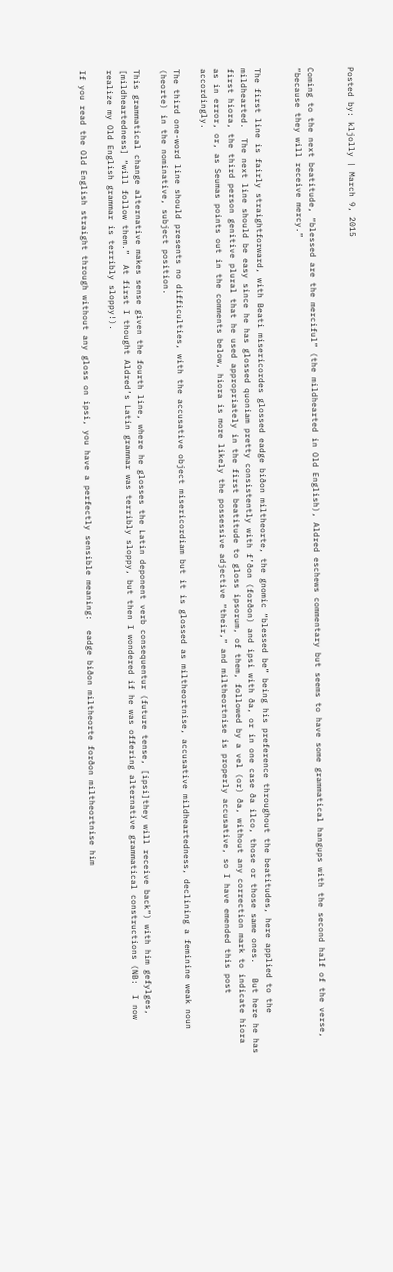Posted by: kljolly | March 9, 2015


Coming to the next beatitude, “blessed are the merciful” (the mildhearted in Old English), Aldred eschews commentary but seems to have some grammatical hangups with the second half of the verse, “because they will receive mercy.”


The first line is fairly straightforward, with Beati misericordes glossed eadge biðon miltheorte, the gnomic “blessed be” being his preference throughout the beatitudes, here applied to the mildhearted.  The next line should be easy since he has glossed quoniam pretty consistently with f’ðon (forðon) and ipsi with ða, or in one case ða ilco, those or those same ones.   But here he has first hiora, the third person genitive plural that he used appropriately in the first beatitude to gloss ipsorum, of them, followed by a vel (or) ða, without any correction mark to indicate hiora as in error, or, as Seumas points out in the comments below, hiora is more likely the possessive adjective “their,” and miltheortnise is properly accusative, so I have emended this post accordingly.

The third one-word line should presents no difficulties, with the accusative object misericordiam but it is glossed as miltheortnise, accusative mildheartedness, declining a feminine weak noun (heorte) in the nominative, subject position.

This grammatical change alternative makes sense given the fourth line, where he glosses the Latin deponent verb consequentur (future tense, [ipsi]they will receive back”) with him gefylges, [mildheartedness] “will follow them.”  At first I thought Aldred’s Latin grammar was terribly sloppy, but then I wondered if he was offering alternative grammatical constructions (NB:  I now realize my Old English grammar is terribly sloppy!).

If you read the Old English straight through without any gloss on ipsi, you have a perfectly sensible meaning:  eadge biðon miltheorte forðon miltheortnise him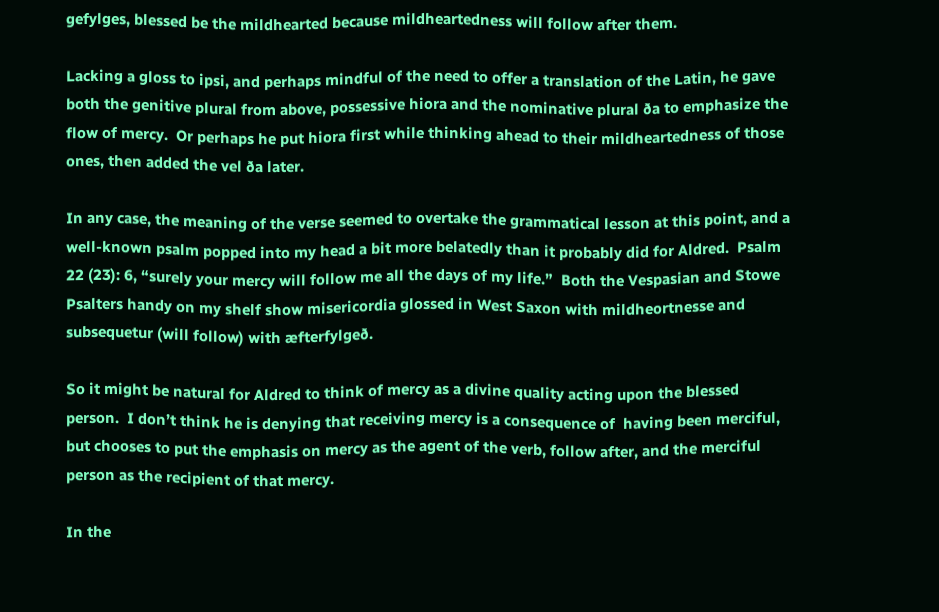gefylges, blessed be the mildhearted because mildheartedness will follow after them.

Lacking a gloss to ipsi, and perhaps mindful of the need to offer a translation of the Latin, he gave both the genitive plural from above, possessive hiora and the nominative plural ða to emphasize the flow of mercy.  Or perhaps he put hiora first while thinking ahead to their mildheartedness of those ones, then added the vel ða later.

In any case, the meaning of the verse seemed to overtake the grammatical lesson at this point, and a well-known psalm popped into my head a bit more belatedly than it probably did for Aldred.  Psalm 22 (23): 6, “surely your mercy will follow me all the days of my life.”  Both the Vespasian and Stowe Psalters handy on my shelf show misericordia glossed in West Saxon with mildheortnesse and subsequetur (will follow) with æfterfylgeð.

So it might be natural for Aldred to think of mercy as a divine quality acting upon the blessed person.  I don’t think he is denying that receiving mercy is a consequence of  having been merciful, but chooses to put the emphasis on mercy as the agent of the verb, follow after, and the merciful person as the recipient of that mercy.

In the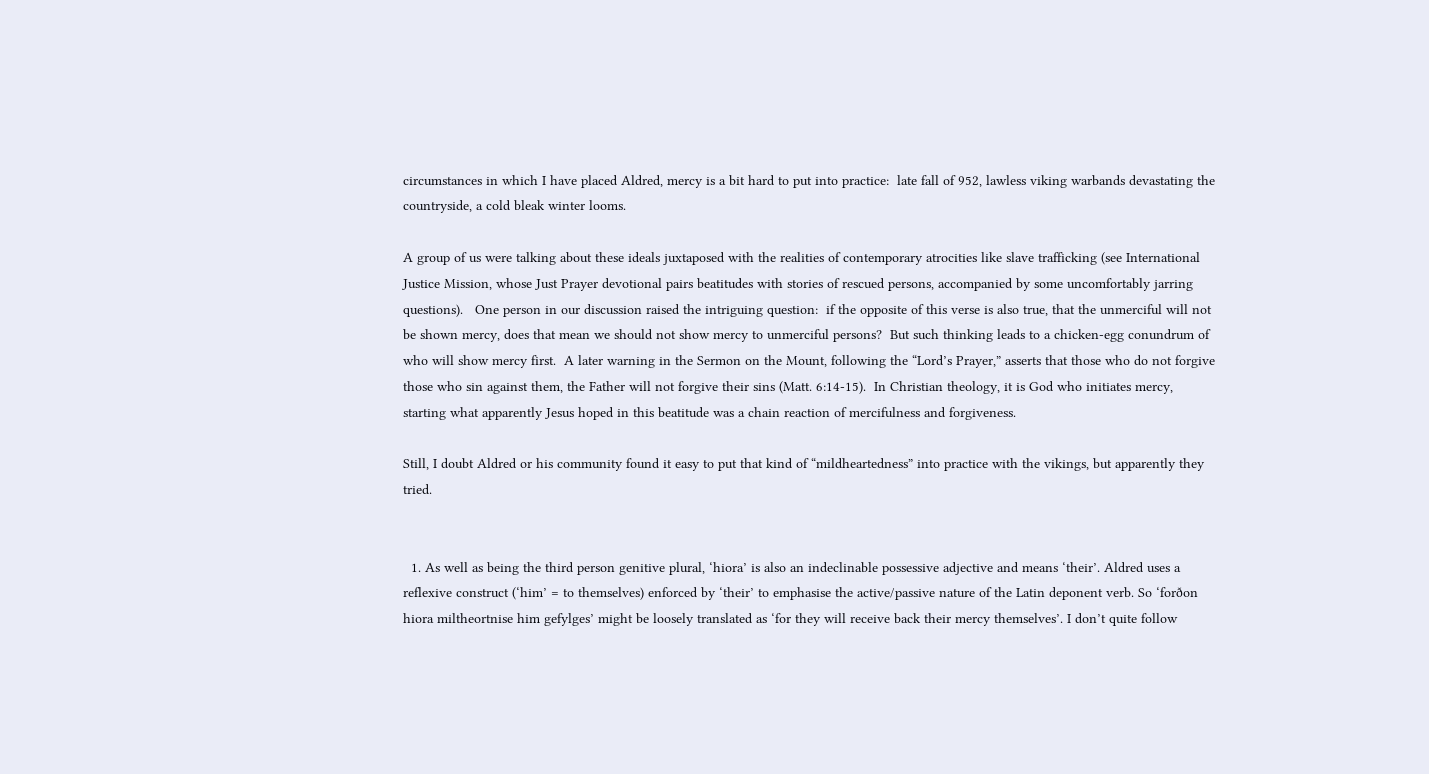circumstances in which I have placed Aldred, mercy is a bit hard to put into practice:  late fall of 952, lawless viking warbands devastating the countryside, a cold bleak winter looms.

A group of us were talking about these ideals juxtaposed with the realities of contemporary atrocities like slave trafficking (see International Justice Mission, whose Just Prayer devotional pairs beatitudes with stories of rescued persons, accompanied by some uncomfortably jarring questions).   One person in our discussion raised the intriguing question:  if the opposite of this verse is also true, that the unmerciful will not be shown mercy, does that mean we should not show mercy to unmerciful persons?  But such thinking leads to a chicken-egg conundrum of who will show mercy first.  A later warning in the Sermon on the Mount, following the “Lord’s Prayer,” asserts that those who do not forgive those who sin against them, the Father will not forgive their sins (Matt. 6:14-15).  In Christian theology, it is God who initiates mercy, starting what apparently Jesus hoped in this beatitude was a chain reaction of mercifulness and forgiveness.

Still, I doubt Aldred or his community found it easy to put that kind of “mildheartedness” into practice with the vikings, but apparently they tried.


  1. As well as being the third person genitive plural, ‘hiora’ is also an indeclinable possessive adjective and means ‘their’. Aldred uses a reflexive construct (‘him’ = to themselves) enforced by ‘their’ to emphasise the active/passive nature of the Latin deponent verb. So ‘forðon hiora miltheortnise him gefylges’ might be loosely translated as ‘for they will receive back their mercy themselves’. I don’t quite follow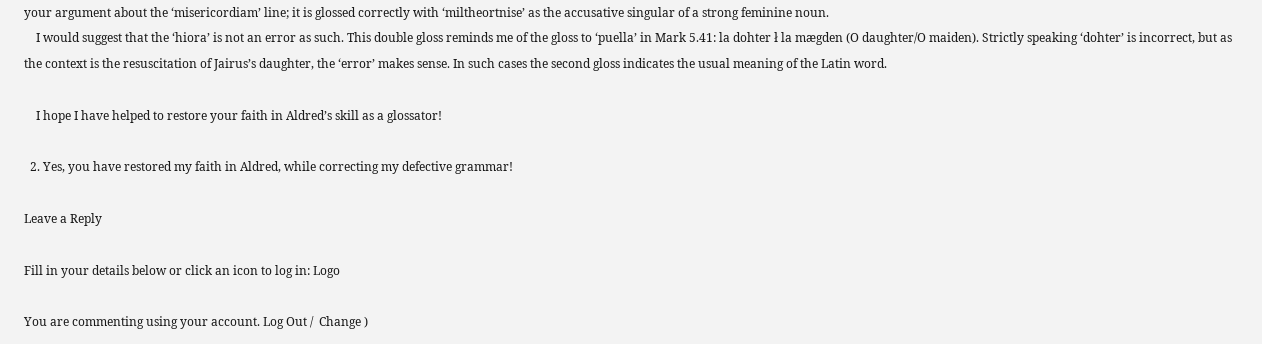your argument about the ‘misericordiam’ line; it is glossed correctly with ‘miltheortnise’ as the accusative singular of a strong feminine noun.
    I would suggest that the ‘hiora’ is not an error as such. This double gloss reminds me of the gloss to ‘puella’ in Mark 5.41: la dohter ł la mægden (O daughter/O maiden). Strictly speaking ‘dohter’ is incorrect, but as the context is the resuscitation of Jairus’s daughter, the ‘error’ makes sense. In such cases the second gloss indicates the usual meaning of the Latin word.

    I hope I have helped to restore your faith in Aldred’s skill as a glossator!

  2. Yes, you have restored my faith in Aldred, while correcting my defective grammar!

Leave a Reply

Fill in your details below or click an icon to log in: Logo

You are commenting using your account. Log Out /  Change )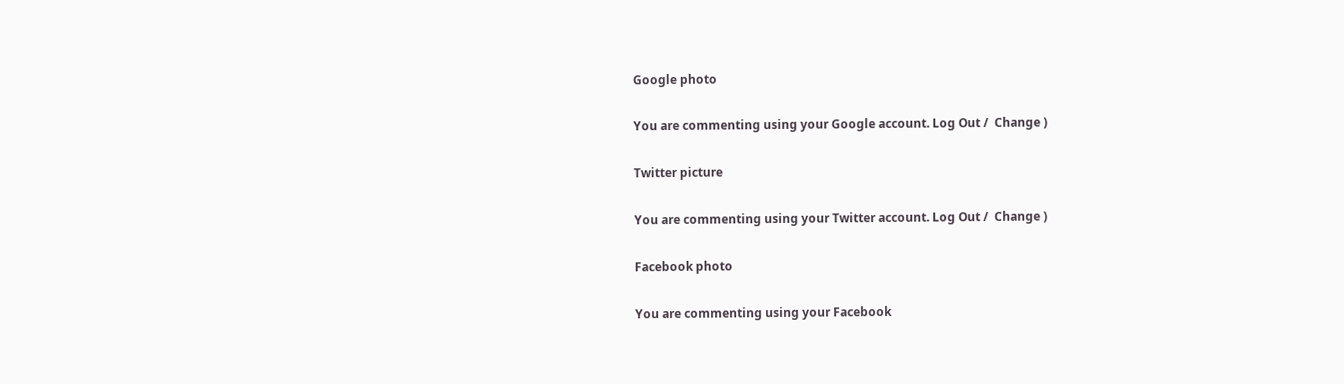Google photo

You are commenting using your Google account. Log Out /  Change )

Twitter picture

You are commenting using your Twitter account. Log Out /  Change )

Facebook photo

You are commenting using your Facebook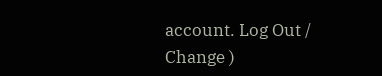account. Log Out /  Change )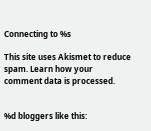Connecting to %s

This site uses Akismet to reduce spam. Learn how your comment data is processed.


%d bloggers like this: